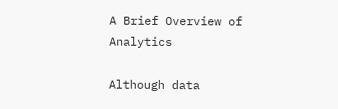A Brief Overview of Analytics

Although data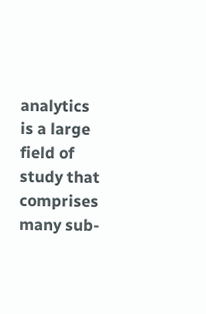analytics is a large field of study that comprises many sub-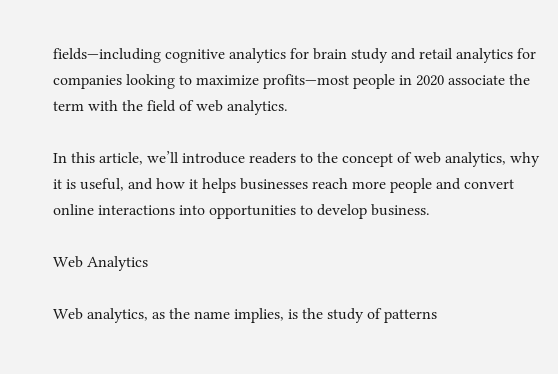fields—including cognitive analytics for brain study and retail analytics for companies looking to maximize profits—most people in 2020 associate the term with the field of web analytics.

In this article, we’ll introduce readers to the concept of web analytics, why it is useful, and how it helps businesses reach more people and convert online interactions into opportunities to develop business.

Web Analytics

Web analytics, as the name implies, is the study of patterns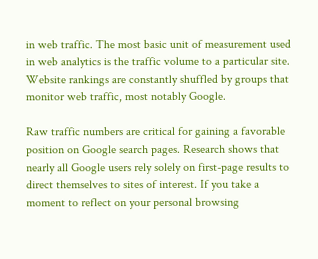in web traffic. The most basic unit of measurement used in web analytics is the traffic volume to a particular site. Website rankings are constantly shuffled by groups that monitor web traffic, most notably Google.

Raw traffic numbers are critical for gaining a favorable position on Google search pages. Research shows that nearly all Google users rely solely on first-page results to direct themselves to sites of interest. If you take a moment to reflect on your personal browsing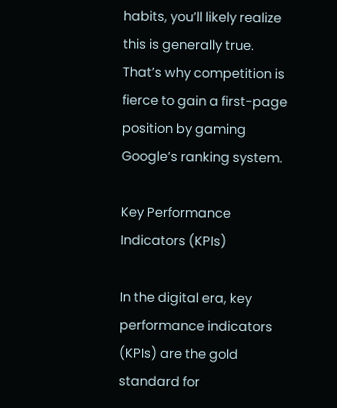habits, you’ll likely realize this is generally true. That’s why competition is fierce to gain a first-page position by gaming Google’s ranking system.

Key Performance Indicators (KPIs)

In the digital era, key performance indicators (KPIs) are the gold standard for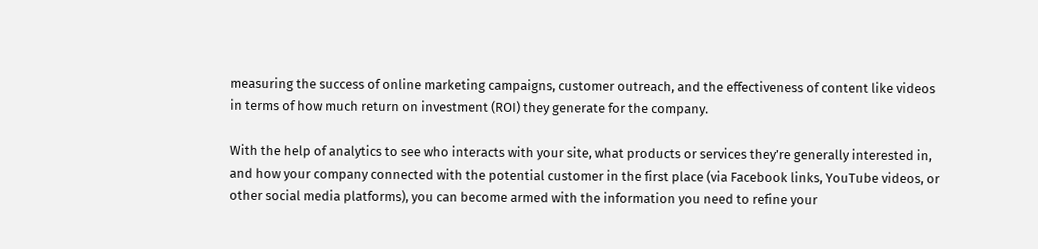measuring the success of online marketing campaigns, customer outreach, and the effectiveness of content like videos in terms of how much return on investment (ROI) they generate for the company.

With the help of analytics to see who interacts with your site, what products or services they’re generally interested in, and how your company connected with the potential customer in the first place (via Facebook links, YouTube videos, or other social media platforms), you can become armed with the information you need to refine your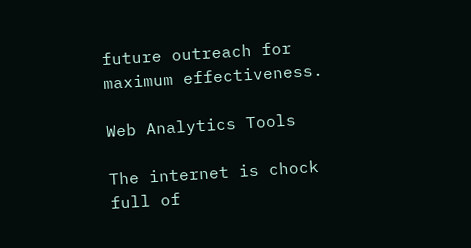future outreach for maximum effectiveness.

Web Analytics Tools

The internet is chock full of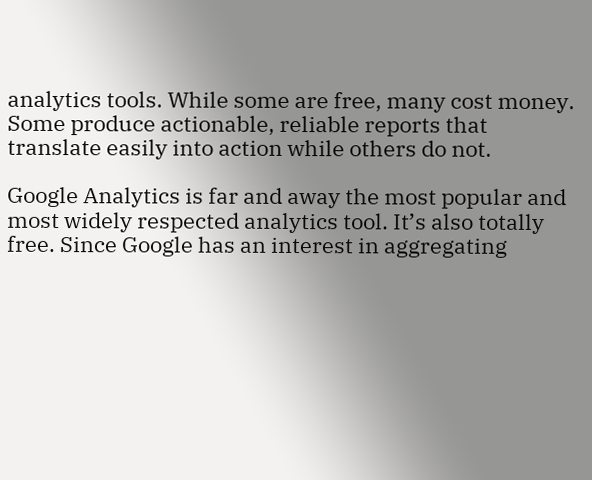analytics tools. While some are free, many cost money. Some produce actionable, reliable reports that translate easily into action while others do not.

Google Analytics is far and away the most popular and most widely respected analytics tool. It’s also totally free. Since Google has an interest in aggregating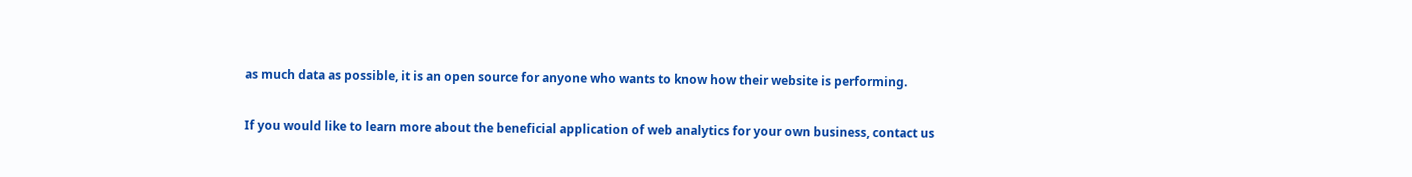as much data as possible, it is an open source for anyone who wants to know how their website is performing.

If you would like to learn more about the beneficial application of web analytics for your own business, contact us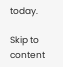today.

Skip to content